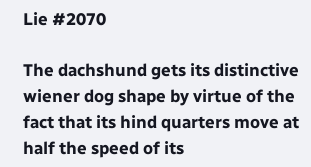Lie #2070

The dachshund gets its distinctive wiener dog shape by virtue of the fact that its hind quarters move at half the speed of its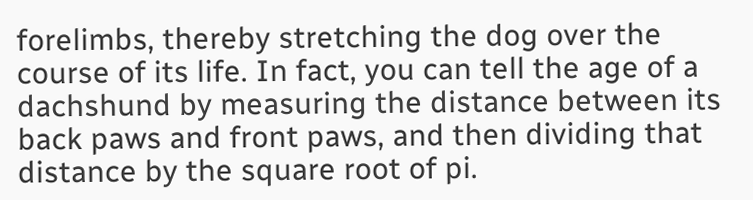forelimbs, thereby stretching the dog over the course of its life. In fact, you can tell the age of a dachshund by measuring the distance between its back paws and front paws, and then dividing that distance by the square root of pi.